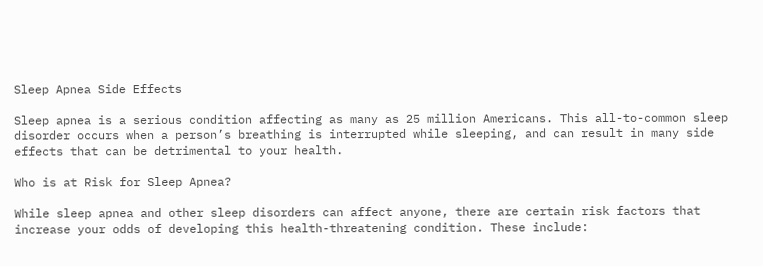Sleep Apnea Side Effects

Sleep apnea is a serious condition affecting as many as 25 million Americans. This all-to-common sleep disorder occurs when a person’s breathing is interrupted while sleeping, and can result in many side effects that can be detrimental to your health.

Who is at Risk for Sleep Apnea?

While sleep apnea and other sleep disorders can affect anyone, there are certain risk factors that increase your odds of developing this health-threatening condition. These include: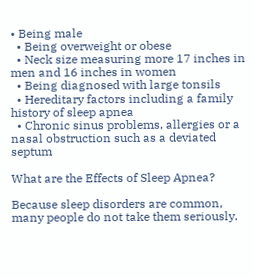• Being male
  • Being overweight or obese
  • Neck size measuring more 17 inches in men and 16 inches in women
  • Being diagnosed with large tonsils
  • Hereditary factors including a family history of sleep apnea
  • Chronic sinus problems, allergies or a nasal obstruction such as a deviated septum

What are the Effects of Sleep Apnea?

Because sleep disorders are common, many people do not take them seriously.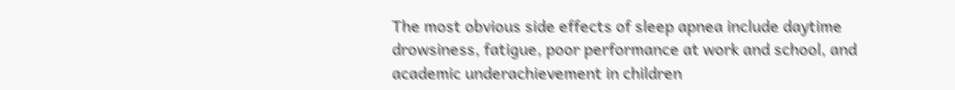The most obvious side effects of sleep apnea include daytime drowsiness, fatigue, poor performance at work and school, and academic underachievement in children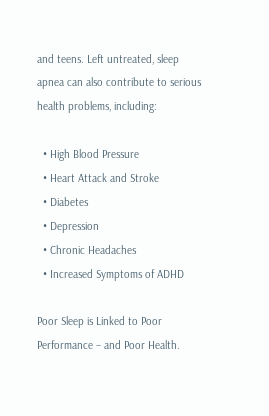and teens. Left untreated, sleep apnea can also contribute to serious health problems, including:

  • High Blood Pressure
  • Heart Attack and Stroke
  • Diabetes
  • Depression
  • Chronic Headaches
  • Increased Symptoms of ADHD

Poor Sleep is Linked to Poor Performance – and Poor Health.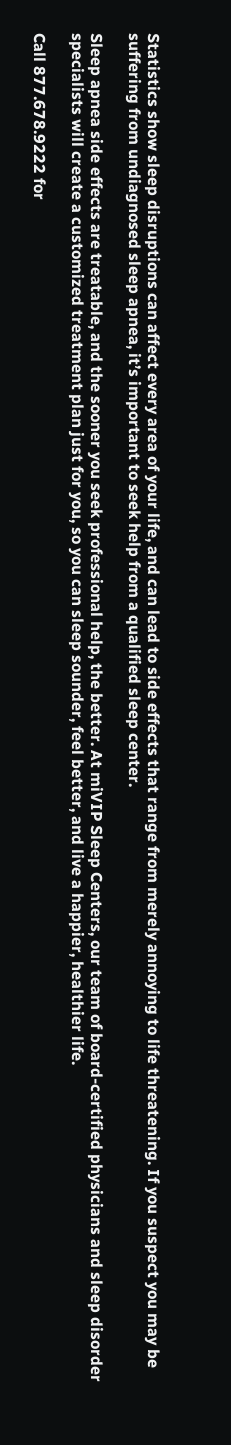Statistics show sleep disruptions can affect every area of your life, and can lead to side effects that range from merely annoying to life threatening. If you suspect you may be suffering from undiagnosed sleep apnea, it’s important to seek help from a qualified sleep center.

Sleep apnea side effects are treatable, and the sooner you seek professional help, the better. At miVIP Sleep Centers, our team of board-certified physicians and sleep disorder specialists will create a customized treatment plan just for you, so you can sleep sounder, feel better, and live a happier, healthier life.

Call 877.678.9222 for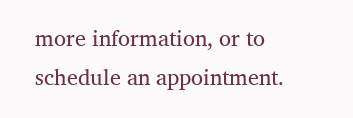more information, or to schedule an appointment.